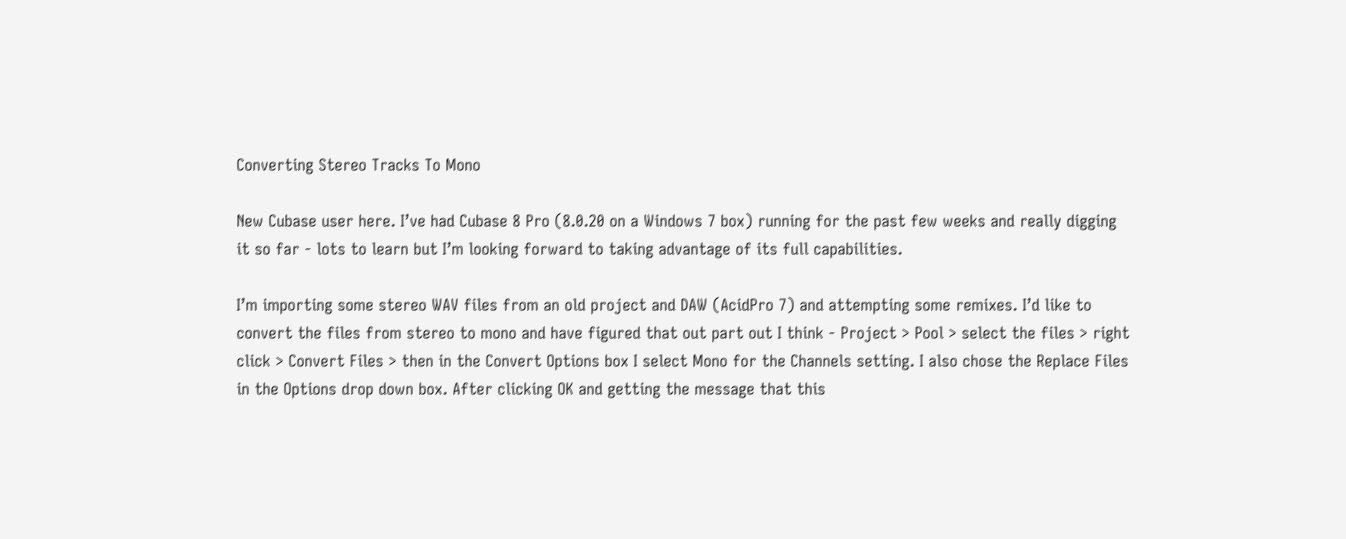Converting Stereo Tracks To Mono

New Cubase user here. I’ve had Cubase 8 Pro (8.0.20 on a Windows 7 box) running for the past few weeks and really digging it so far - lots to learn but I’m looking forward to taking advantage of its full capabilities.

I’m importing some stereo WAV files from an old project and DAW (AcidPro 7) and attempting some remixes. I’d like to convert the files from stereo to mono and have figured that out part out I think - Project > Pool > select the files > right click > Convert Files > then in the Convert Options box I select Mono for the Channels setting. I also chose the Replace Files in the Options drop down box. After clicking OK and getting the message that this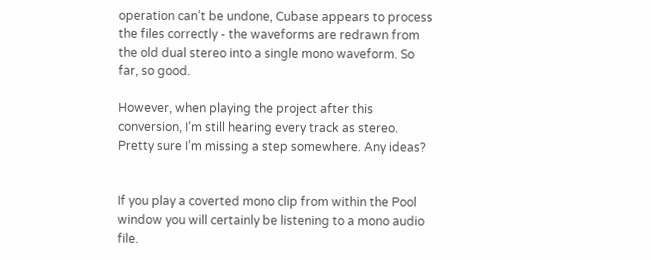operation can’t be undone, Cubase appears to process the files correctly - the waveforms are redrawn from the old dual stereo into a single mono waveform. So far, so good.

However, when playing the project after this conversion, I’m still hearing every track as stereo. Pretty sure I’m missing a step somewhere. Any ideas?


If you play a coverted mono clip from within the Pool window you will certainly be listening to a mono audio file.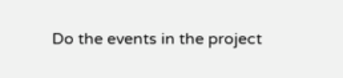Do the events in the project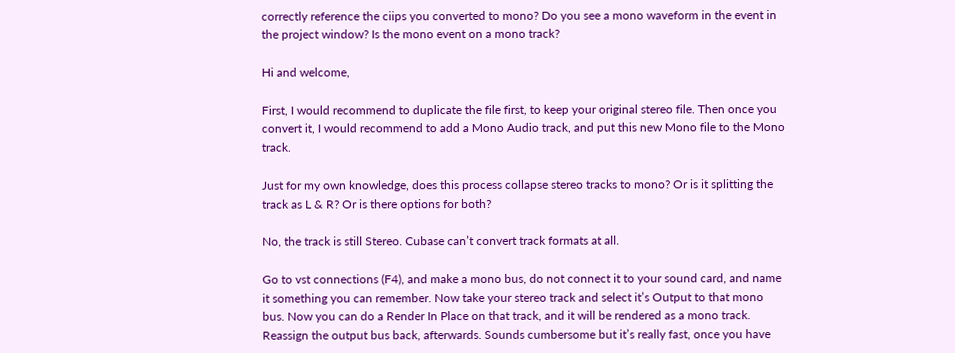correctly reference the ciips you converted to mono? Do you see a mono waveform in the event in the project window? Is the mono event on a mono track?

Hi and welcome,

First, I would recommend to duplicate the file first, to keep your original stereo file. Then once you convert it, I would recommend to add a Mono Audio track, and put this new Mono file to the Mono track.

Just for my own knowledge, does this process collapse stereo tracks to mono? Or is it splitting the track as L & R? Or is there options for both?

No, the track is still Stereo. Cubase can’t convert track formats at all.

Go to vst connections (F4), and make a mono bus, do not connect it to your sound card, and name it something you can remember. Now take your stereo track and select it’s Output to that mono bus. Now you can do a Render In Place on that track, and it will be rendered as a mono track. Reassign the output bus back, afterwards. Sounds cumbersome but it’s really fast, once you have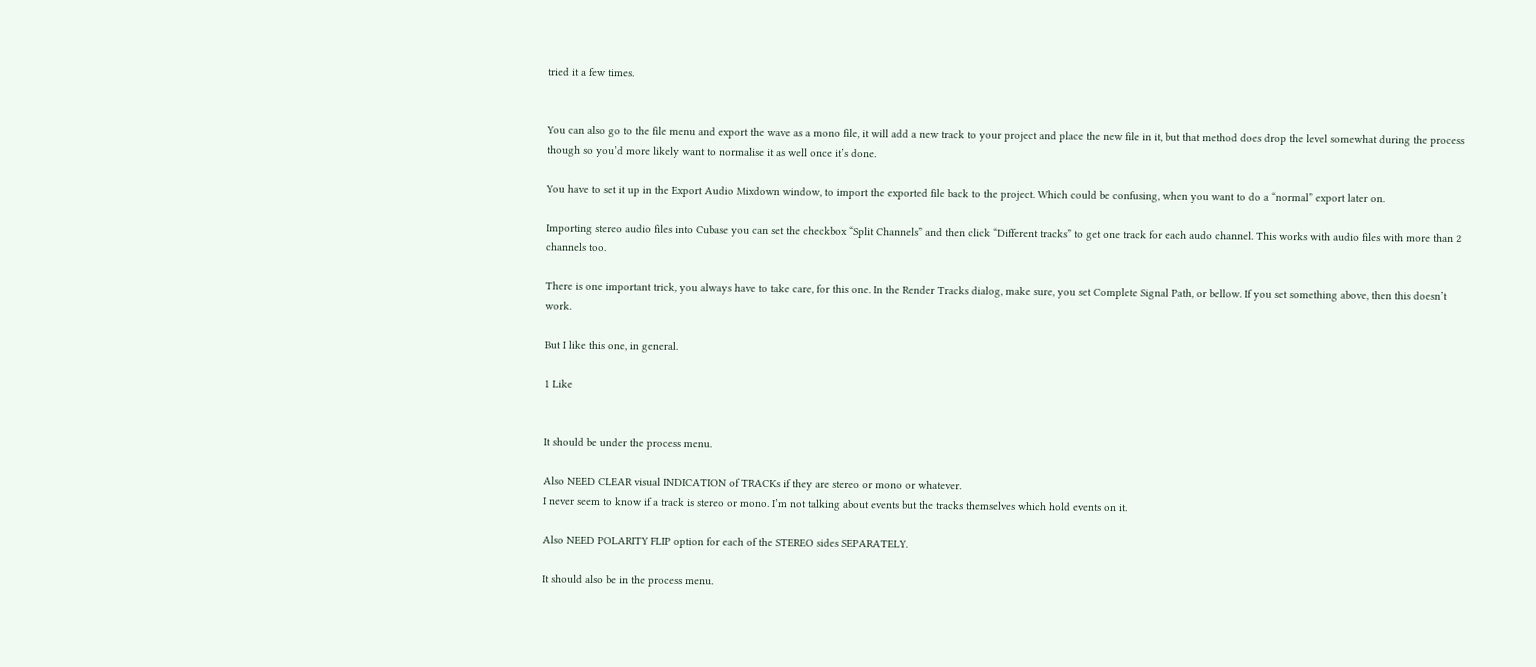tried it a few times.


You can also go to the file menu and export the wave as a mono file, it will add a new track to your project and place the new file in it, but that method does drop the level somewhat during the process though so you’d more likely want to normalise it as well once it’s done.

You have to set it up in the Export Audio Mixdown window, to import the exported file back to the project. Which could be confusing, when you want to do a “normal” export later on.

Importing stereo audio files into Cubase you can set the checkbox “Split Channels” and then click “Different tracks” to get one track for each audo channel. This works with audio files with more than 2 channels too.

There is one important trick, you always have to take care, for this one. In the Render Tracks dialog, make sure, you set Complete Signal Path, or bellow. If you set something above, then this doesn’t work.

But I like this one, in general.

1 Like


It should be under the process menu.

Also NEED CLEAR visual INDICATION of TRACKs if they are stereo or mono or whatever.
I never seem to know if a track is stereo or mono. I’m not talking about events but the tracks themselves which hold events on it.

Also NEED POLARITY FLIP option for each of the STEREO sides SEPARATELY.

It should also be in the process menu.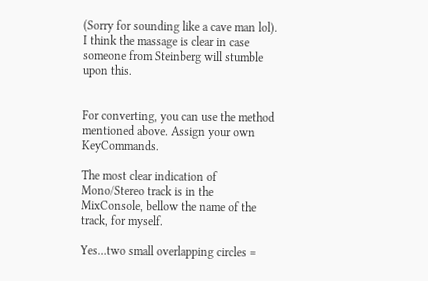(Sorry for sounding like a cave man lol). I think the massage is clear in case someone from Steinberg will stumble upon this.


For converting, you can use the method mentioned above. Assign your own KeyCommands.

The most clear indication of Mono/Stereo track is in the MixConsole, bellow the name of the track, for myself.

Yes…two small overlapping circles =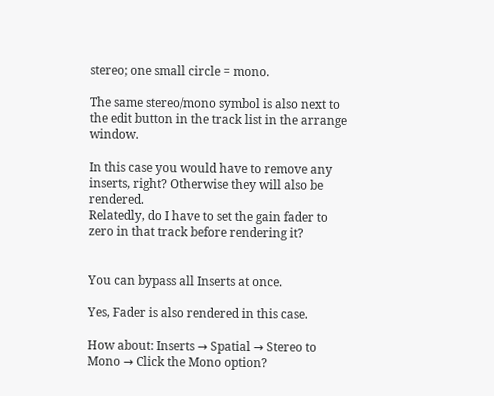stereo; one small circle = mono.

The same stereo/mono symbol is also next to the edit button in the track list in the arrange window.

In this case you would have to remove any inserts, right? Otherwise they will also be rendered.
Relatedly, do I have to set the gain fader to zero in that track before rendering it?


You can bypass all Inserts at once.

Yes, Fader is also rendered in this case.

How about: Inserts → Spatial → Stereo to Mono → Click the Mono option?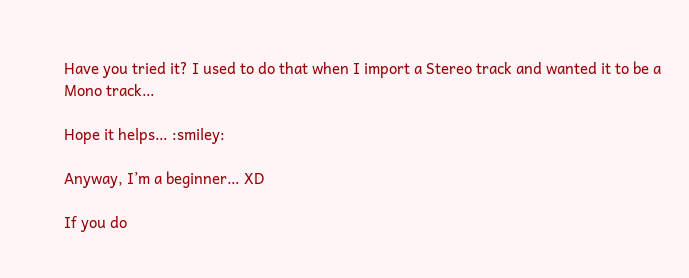Have you tried it? I used to do that when I import a Stereo track and wanted it to be a Mono track…

Hope it helps… :smiley:

Anyway, I’m a beginner… XD

If you do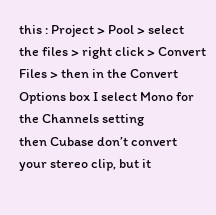this : Project > Pool > select the files > right click > Convert Files > then in the Convert Options box I select Mono for the Channels setting
then Cubase don’t convert your stereo clip, but it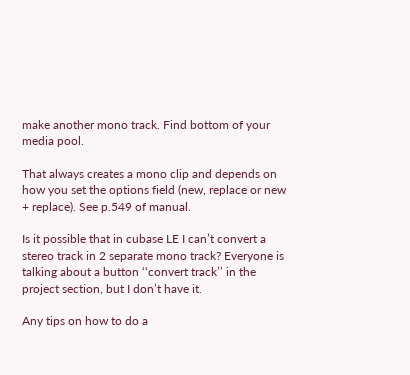make another mono track. Find bottom of your media pool.

That always creates a mono clip and depends on how you set the options field (new, replace or new + replace). See p.549 of manual.

Is it possible that in cubase LE I can’t convert a stereo track in 2 separate mono track? Everyone is talking about a button ‘‘convert track’’ in the project section, but I don’t have it.

Any tips on how to do a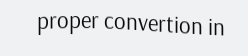proper convertion in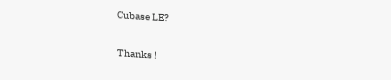Cubase LE?

Thanks !